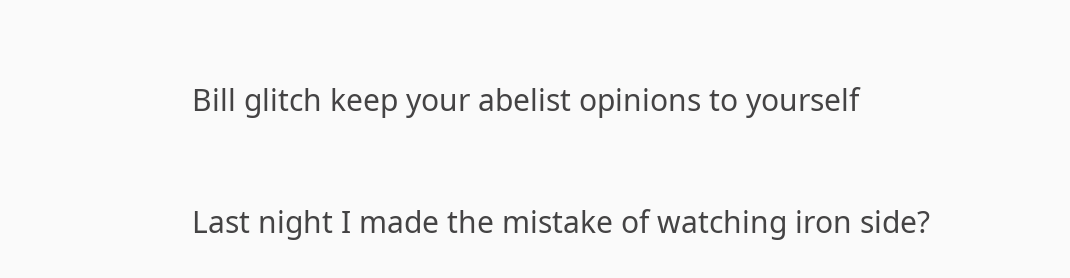Bill glitch keep your abelist opinions to yourself

Last night I made the mistake of watching iron side?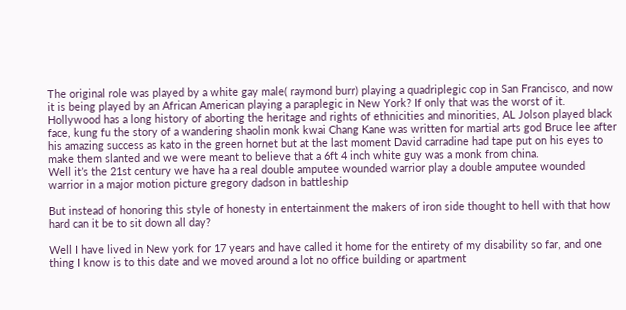The original role was played by a white gay male( raymond burr) playing a quadriplegic cop in San Francisco, and now it is being played by an African American playing a paraplegic in New York? If only that was the worst of it.
Hollywood has a long history of aborting the heritage and rights of ethnicities and minorities, AL Jolson played black face, kung fu the story of a wandering shaolin monk kwai Chang Kane was written for martial arts god Bruce lee after his amazing success as kato in the green hornet but at the last moment David carradine had tape put on his eyes to make them slanted and we were meant to believe that a 6ft 4 inch white guy was a monk from china.
Well it’s the 21st century we have ha a real double amputee wounded warrior play a double amputee wounded warrior in a major motion picture gregory dadson in battleship

But instead of honoring this style of honesty in entertainment the makers of iron side thought to hell with that how hard can it be to sit down all day?

Well I have lived in New york for 17 years and have called it home for the entirety of my disability so far, and one thing I know is to this date and we moved around a lot no office building or apartment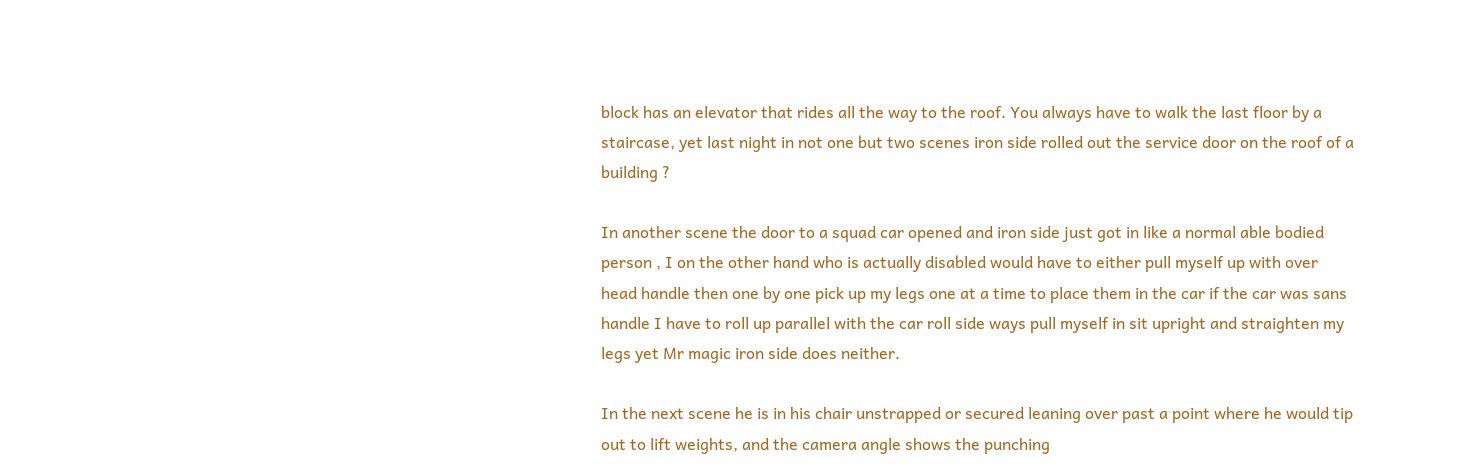block has an elevator that rides all the way to the roof. You always have to walk the last floor by a staircase, yet last night in not one but two scenes iron side rolled out the service door on the roof of a building ?

In another scene the door to a squad car opened and iron side just got in like a normal able bodied person , I on the other hand who is actually disabled would have to either pull myself up with over head handle then one by one pick up my legs one at a time to place them in the car if the car was sans handle I have to roll up parallel with the car roll side ways pull myself in sit upright and straighten my legs yet Mr magic iron side does neither.

In the next scene he is in his chair unstrapped or secured leaning over past a point where he would tip out to lift weights, and the camera angle shows the punching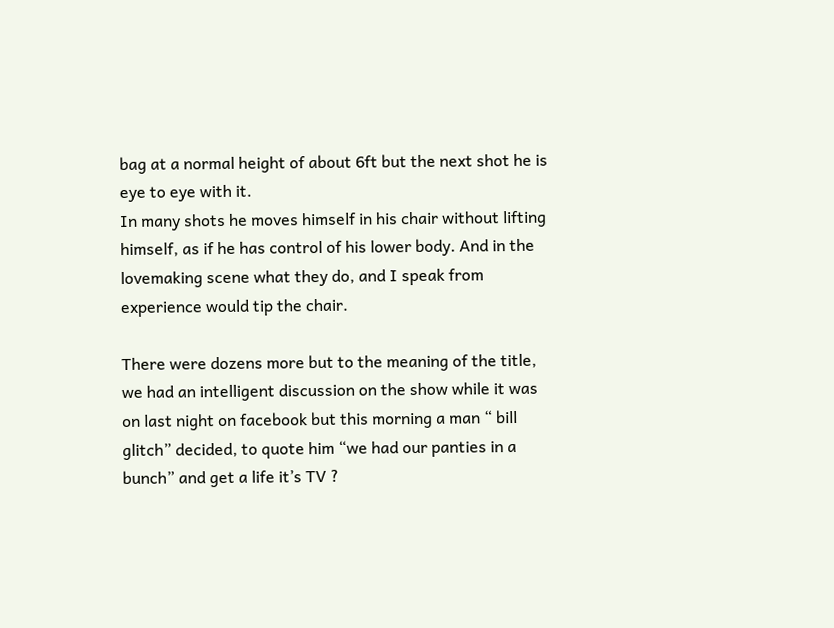bag at a normal height of about 6ft but the next shot he is eye to eye with it.
In many shots he moves himself in his chair without lifting himself, as if he has control of his lower body. And in the lovemaking scene what they do, and I speak from experience would tip the chair.

There were dozens more but to the meaning of the title, we had an intelligent discussion on the show while it was on last night on facebook but this morning a man “ bill glitch” decided, to quote him “we had our panties in a bunch” and get a life it’s TV ?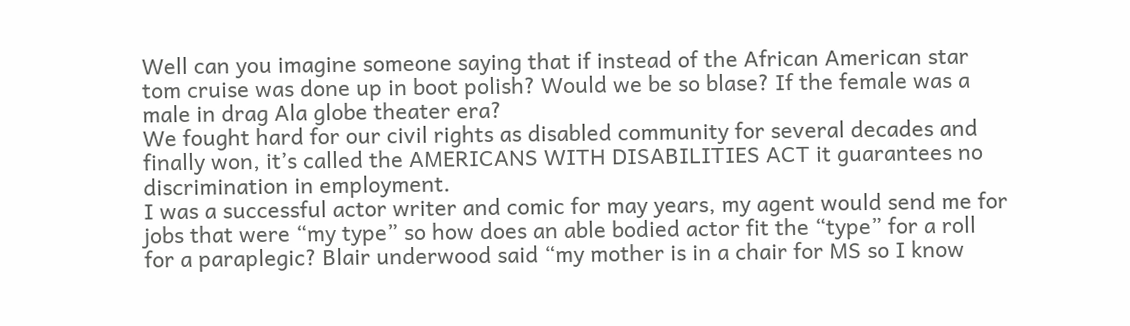Well can you imagine someone saying that if instead of the African American star tom cruise was done up in boot polish? Would we be so blase? If the female was a male in drag Ala globe theater era?
We fought hard for our civil rights as disabled community for several decades and finally won, it’s called the AMERICANS WITH DISABILITIES ACT it guarantees no discrimination in employment.
I was a successful actor writer and comic for may years, my agent would send me for jobs that were “my type” so how does an able bodied actor fit the “type” for a roll for a paraplegic? Blair underwood said “my mother is in a chair for MS so I know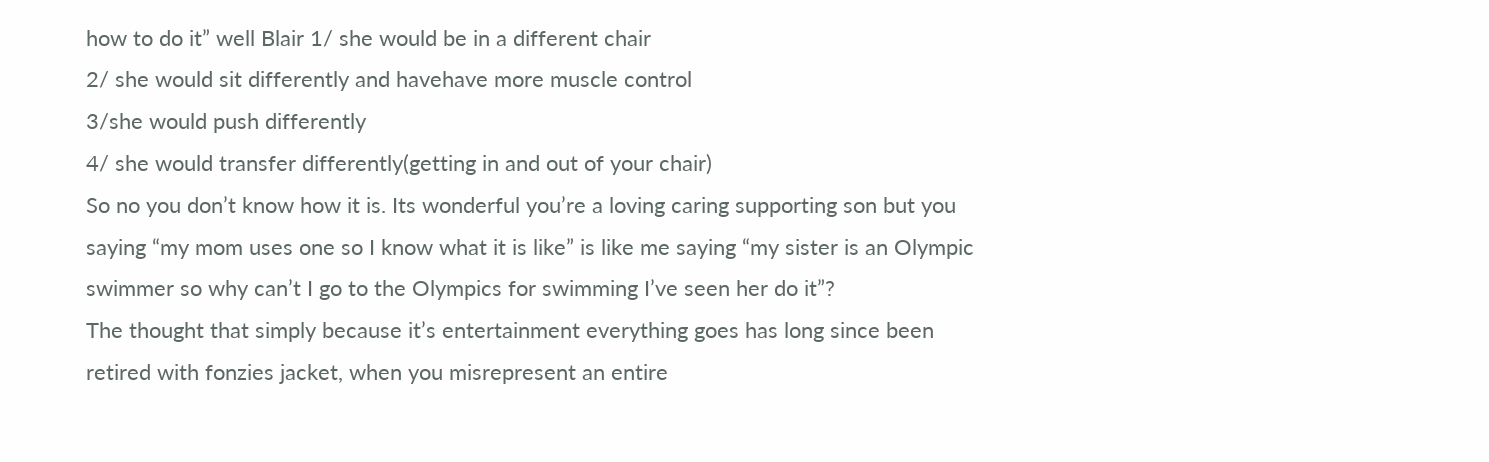how to do it” well Blair 1/ she would be in a different chair
2/ she would sit differently and havehave more muscle control
3/she would push differently
4/ she would transfer differently(getting in and out of your chair)
So no you don’t know how it is. Its wonderful you’re a loving caring supporting son but you saying “my mom uses one so I know what it is like” is like me saying “my sister is an Olympic swimmer so why can’t I go to the Olympics for swimming I’ve seen her do it”?
The thought that simply because it’s entertainment everything goes has long since been retired with fonzies jacket, when you misrepresent an entire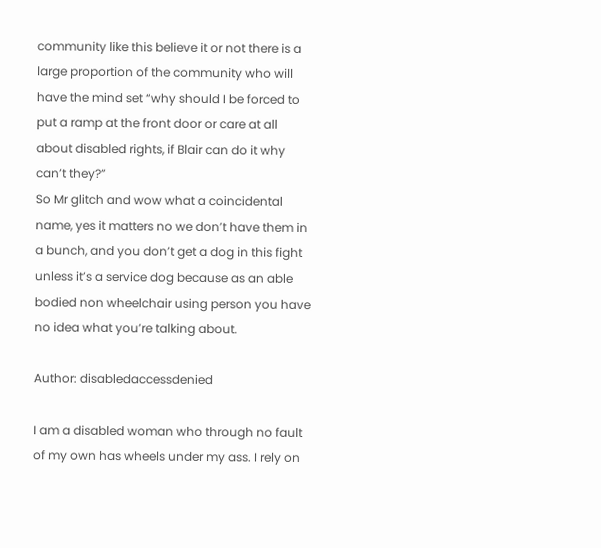community like this believe it or not there is a large proportion of the community who will have the mind set “why should I be forced to put a ramp at the front door or care at all about disabled rights, if Blair can do it why can’t they?”
So Mr glitch and wow what a coincidental name, yes it matters no we don’t have them in a bunch, and you don’t get a dog in this fight unless it’s a service dog because as an able bodied non wheelchair using person you have no idea what you’re talking about.

Author: disabledaccessdenied

I am a disabled woman who through no fault of my own has wheels under my ass. I rely on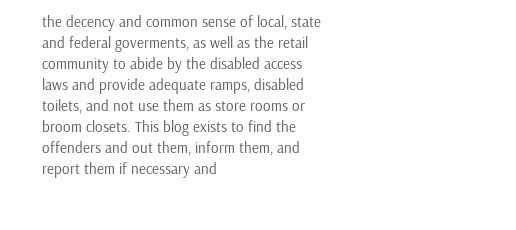the decency and common sense of local, state and federal goverments, as well as the retail community to abide by the disabled access laws and provide adequate ramps, disabled toilets, and not use them as store rooms or broom closets. This blog exists to find the offenders and out them, inform them, and report them if necessary and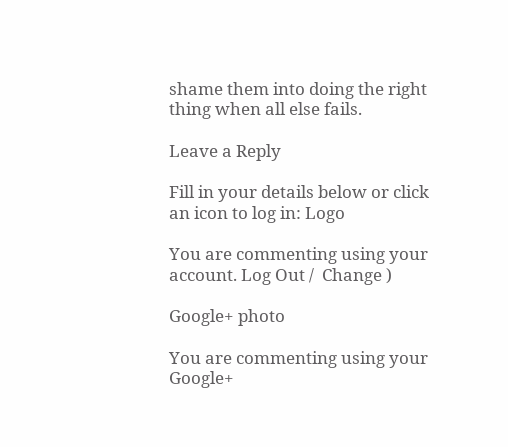shame them into doing the right thing when all else fails.

Leave a Reply

Fill in your details below or click an icon to log in: Logo

You are commenting using your account. Log Out /  Change )

Google+ photo

You are commenting using your Google+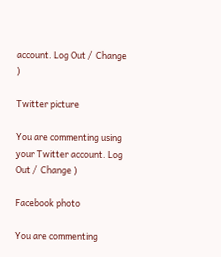account. Log Out /  Change )

Twitter picture

You are commenting using your Twitter account. Log Out /  Change )

Facebook photo

You are commenting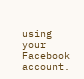using your Facebook account.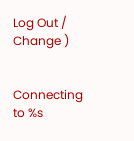Log Out /  Change )


Connecting to %s